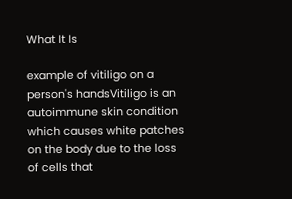What It Is

example of vitiligo on a person's handsVitiligo is an autoimmune skin condition which causes white patches on the body due to the loss of cells that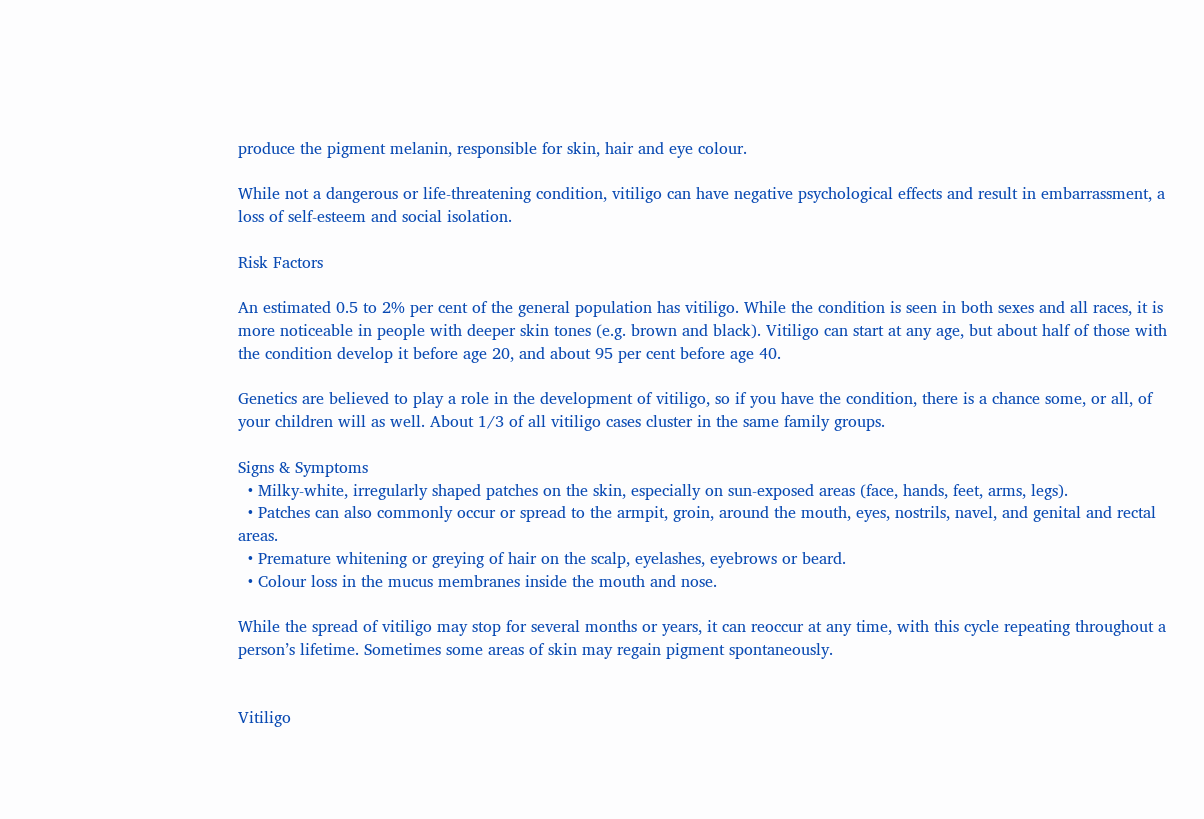produce the pigment melanin, responsible for skin, hair and eye colour.

While not a dangerous or life-threatening condition, vitiligo can have negative psychological effects and result in embarrassment, a loss of self-esteem and social isolation.

Risk Factors

An estimated 0.5 to 2% per cent of the general population has vitiligo. While the condition is seen in both sexes and all races, it is more noticeable in people with deeper skin tones (e.g. brown and black). Vitiligo can start at any age, but about half of those with the condition develop it before age 20, and about 95 per cent before age 40.

Genetics are believed to play a role in the development of vitiligo, so if you have the condition, there is a chance some, or all, of your children will as well. About 1/3 of all vitiligo cases cluster in the same family groups.

Signs & Symptoms
  • Milky-white, irregularly shaped patches on the skin, especially on sun-exposed areas (face, hands, feet, arms, legs).
  • Patches can also commonly occur or spread to the armpit, groin, around the mouth, eyes, nostrils, navel, and genital and rectal areas.
  • Premature whitening or greying of hair on the scalp, eyelashes, eyebrows or beard.
  • Colour loss in the mucus membranes inside the mouth and nose.

While the spread of vitiligo may stop for several months or years, it can reoccur at any time, with this cycle repeating throughout a person’s lifetime. Sometimes some areas of skin may regain pigment spontaneously.


Vitiligo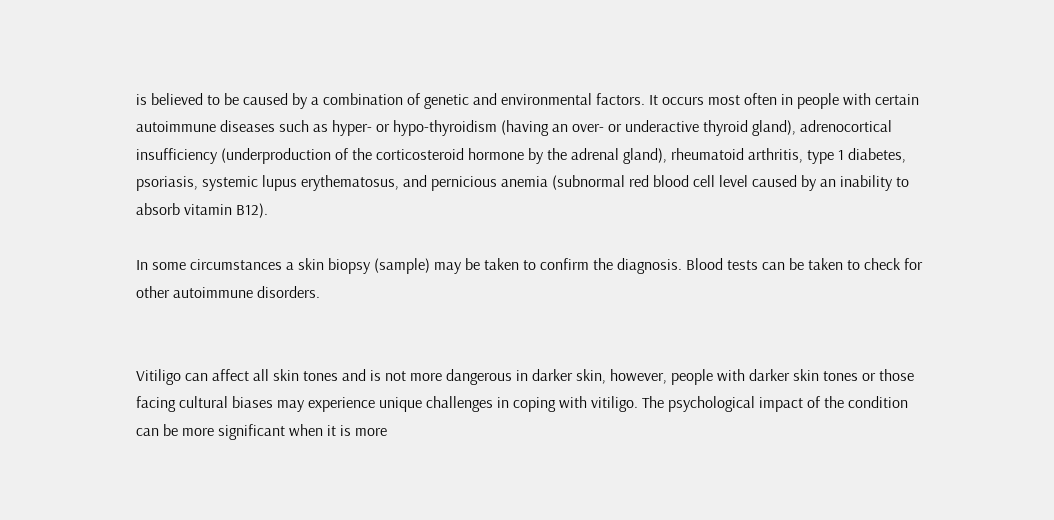is believed to be caused by a combination of genetic and environmental factors. It occurs most often in people with certain autoimmune diseases such as hyper- or hypo-thyroidism (having an over- or underactive thyroid gland), adrenocortical insufficiency (underproduction of the corticosteroid hormone by the adrenal gland), rheumatoid arthritis, type 1 diabetes, psoriasis, systemic lupus erythematosus, and pernicious anemia (subnormal red blood cell level caused by an inability to absorb vitamin B12).

In some circumstances a skin biopsy (sample) may be taken to confirm the diagnosis. Blood tests can be taken to check for other autoimmune disorders.


Vitiligo can affect all skin tones and is not more dangerous in darker skin, however, people with darker skin tones or those facing cultural biases may experience unique challenges in coping with vitiligo. The psychological impact of the condition can be more significant when it is more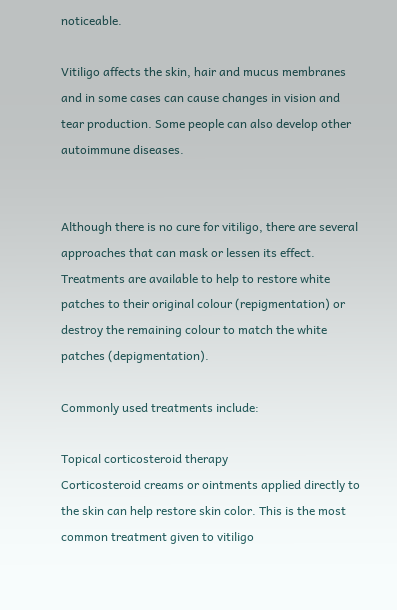noticeable.

Vitiligo affects the skin, hair and mucus membranes and in some cases can cause changes in vision and tear production. Some people can also develop other autoimmune diseases.


Although there is no cure for vitiligo, there are several approaches that can mask or lessen its effect. Treatments are available to help to restore white patches to their original colour (repigmentation) or destroy the remaining colour to match the white patches (depigmentation).

Commonly used treatments include:

Topical corticosteroid therapy
Corticosteroid creams or ointments applied directly to the skin can help restore skin color. This is the most common treatment given to vitiligo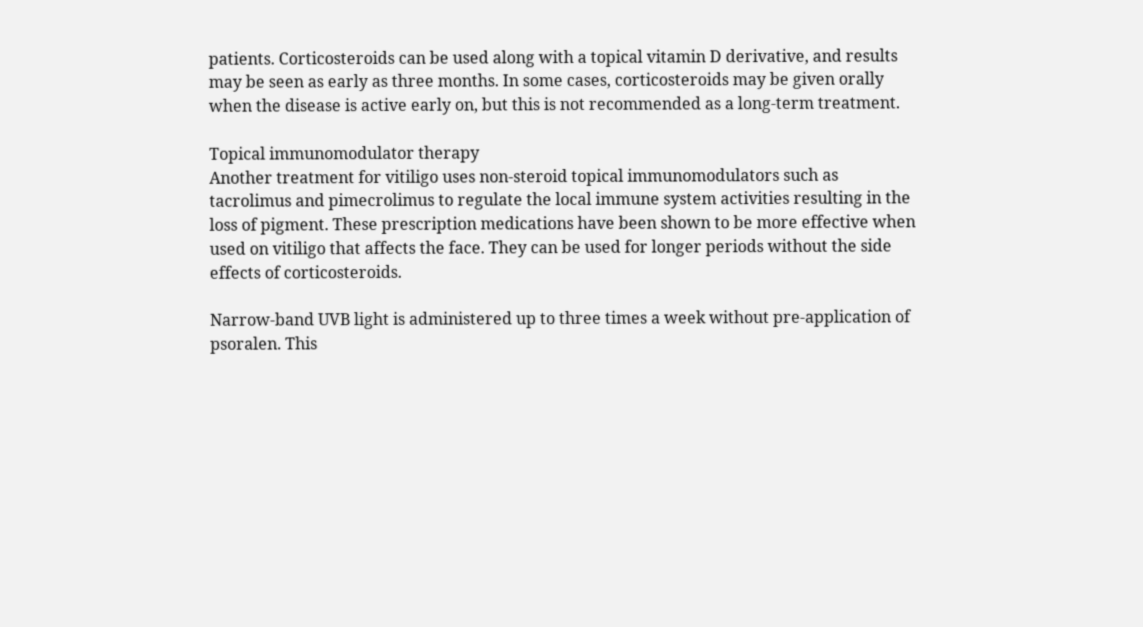patients. Corticosteroids can be used along with a topical vitamin D derivative, and results may be seen as early as three months. In some cases, corticosteroids may be given orally when the disease is active early on, but this is not recommended as a long-term treatment.

Topical immunomodulator therapy
Another treatment for vitiligo uses non-steroid topical immunomodulators such as tacrolimus and pimecrolimus to regulate the local immune system activities resulting in the loss of pigment. These prescription medications have been shown to be more effective when used on vitiligo that affects the face. They can be used for longer periods without the side effects of corticosteroids.

Narrow-band UVB light is administered up to three times a week without pre-application of psoralen. This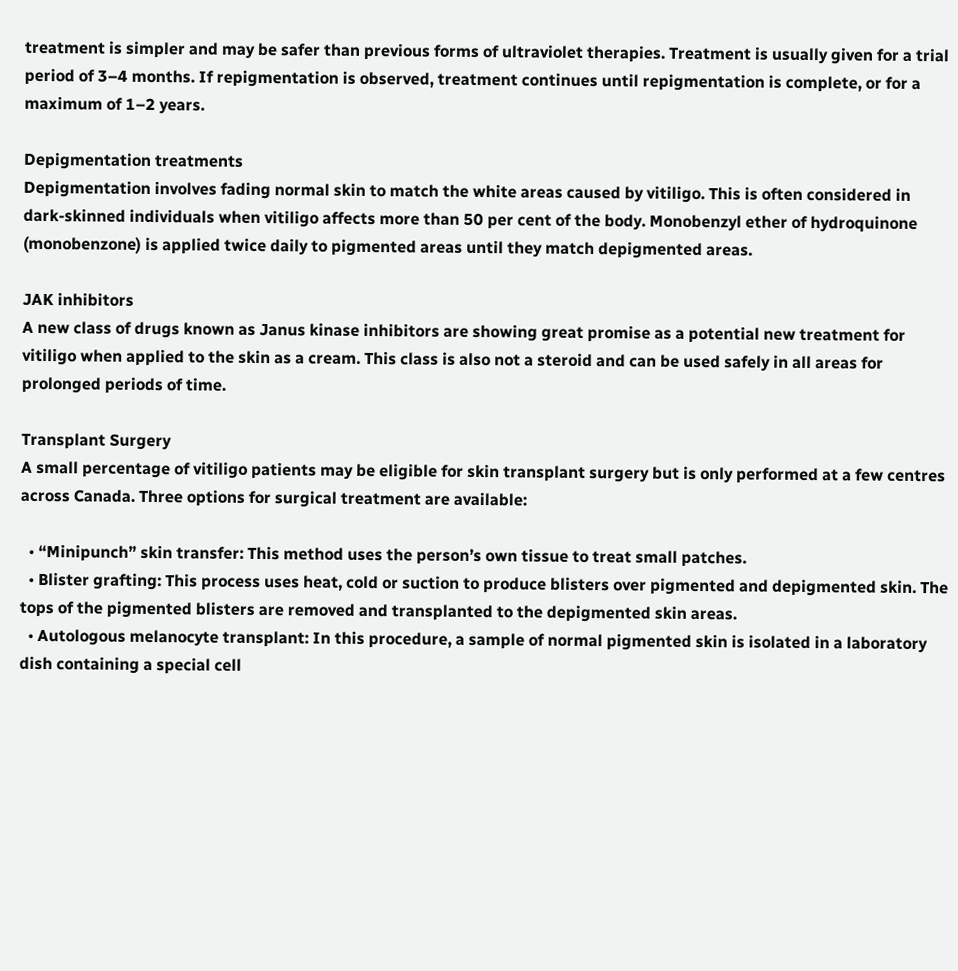treatment is simpler and may be safer than previous forms of ultraviolet therapies. Treatment is usually given for a trial period of 3–4 months. If repigmentation is observed, treatment continues until repigmentation is complete, or for a maximum of 1–2 years.

Depigmentation treatments
Depigmentation involves fading normal skin to match the white areas caused by vitiligo. This is often considered in dark-skinned individuals when vitiligo affects more than 50 per cent of the body. Monobenzyl ether of hydroquinone (monobenzone) is applied twice daily to pigmented areas until they match depigmented areas.

JAK inhibitors
A new class of drugs known as Janus kinase inhibitors are showing great promise as a potential new treatment for vitiligo when applied to the skin as a cream. This class is also not a steroid and can be used safely in all areas for prolonged periods of time.

Transplant Surgery
A small percentage of vitiligo patients may be eligible for skin transplant surgery but is only performed at a few centres across Canada. Three options for surgical treatment are available:

  • “Minipunch” skin transfer: This method uses the person’s own tissue to treat small patches.
  • Blister grafting: This process uses heat, cold or suction to produce blisters over pigmented and depigmented skin. The tops of the pigmented blisters are removed and transplanted to the depigmented skin areas.
  • Autologous melanocyte transplant: In this procedure, a sample of normal pigmented skin is isolated in a laboratory dish containing a special cell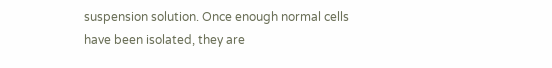suspension solution. Once enough normal cells have been isolated, they are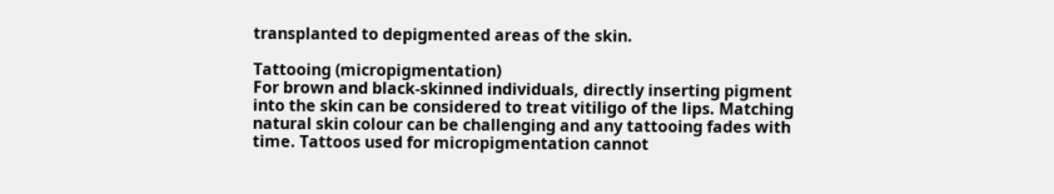transplanted to depigmented areas of the skin.

Tattooing (micropigmentation)
For brown and black-skinned individuals, directly inserting pigment into the skin can be considered to treat vitiligo of the lips. Matching natural skin colour can be challenging and any tattooing fades with time. Tattoos used for micropigmentation cannot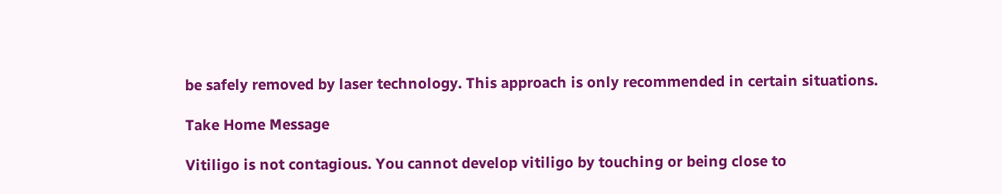be safely removed by laser technology. This approach is only recommended in certain situations.

Take Home Message

Vitiligo is not contagious. You cannot develop vitiligo by touching or being close to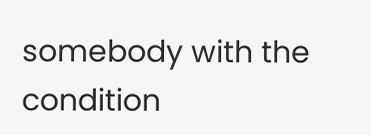somebody with the condition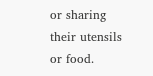or sharing their utensils or food.